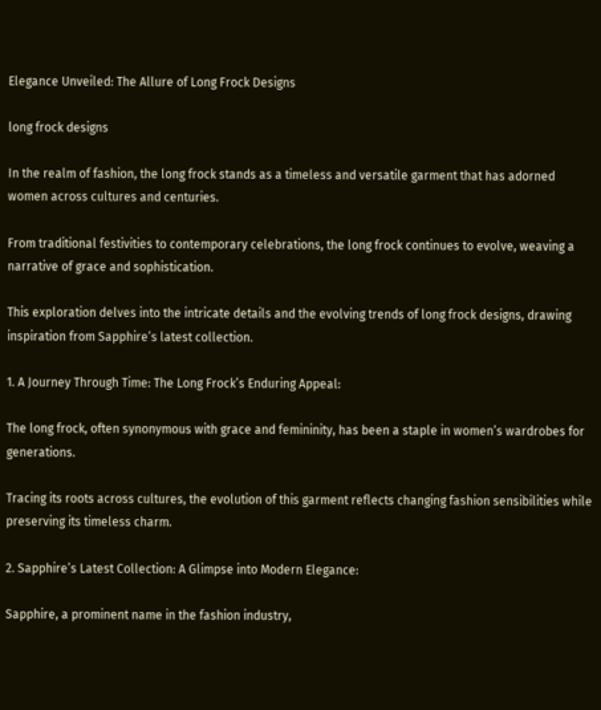Elegance Unveiled: The Allure of Long Frock Designs

long frock designs

In the realm of fashion, the long frock stands as a timeless and versatile garment that has adorned women across cultures and centuries.

From traditional festivities to contemporary celebrations, the long frock continues to evolve, weaving a narrative of grace and sophistication.

This exploration delves into the intricate details and the evolving trends of long frock designs, drawing inspiration from Sapphire’s latest collection.

1. A Journey Through Time: The Long Frock’s Enduring Appeal:

The long frock, often synonymous with grace and femininity, has been a staple in women’s wardrobes for generations.

Tracing its roots across cultures, the evolution of this garment reflects changing fashion sensibilities while preserving its timeless charm.

2. Sapphire’s Latest Collection: A Glimpse into Modern Elegance:

Sapphire, a prominent name in the fashion industry,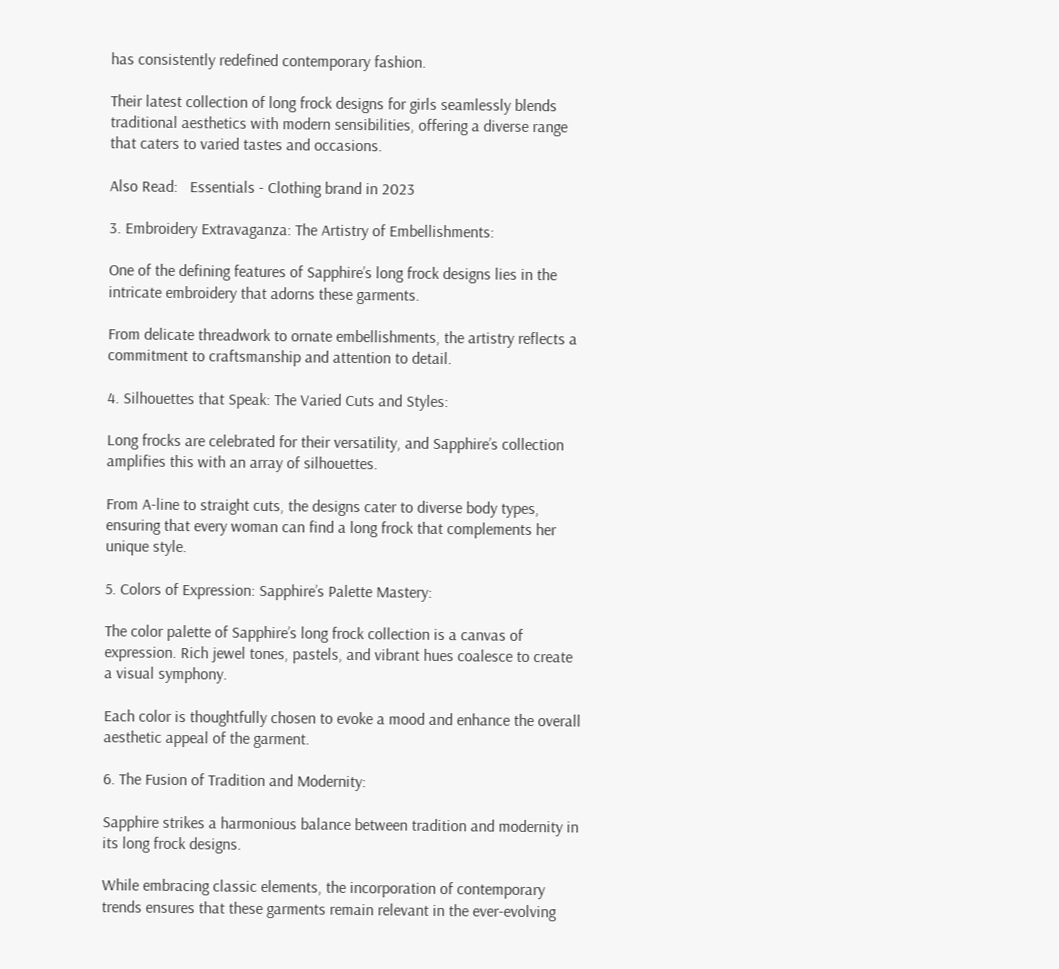has consistently redefined contemporary fashion.

Their latest collection of long frock designs for girls seamlessly blends traditional aesthetics with modern sensibilities, offering a diverse range that caters to varied tastes and occasions.

Also Read:   Essentials - Clothing brand in 2023

3. Embroidery Extravaganza: The Artistry of Embellishments:

One of the defining features of Sapphire’s long frock designs lies in the intricate embroidery that adorns these garments.

From delicate threadwork to ornate embellishments, the artistry reflects a commitment to craftsmanship and attention to detail.

4. Silhouettes that Speak: The Varied Cuts and Styles:

Long frocks are celebrated for their versatility, and Sapphire’s collection amplifies this with an array of silhouettes.

From A-line to straight cuts, the designs cater to diverse body types, ensuring that every woman can find a long frock that complements her unique style.

5. Colors of Expression: Sapphire’s Palette Mastery:

The color palette of Sapphire’s long frock collection is a canvas of expression. Rich jewel tones, pastels, and vibrant hues coalesce to create a visual symphony.

Each color is thoughtfully chosen to evoke a mood and enhance the overall aesthetic appeal of the garment.

6. The Fusion of Tradition and Modernity:

Sapphire strikes a harmonious balance between tradition and modernity in its long frock designs.

While embracing classic elements, the incorporation of contemporary trends ensures that these garments remain relevant in the ever-evolving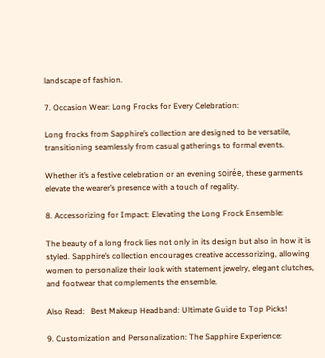landscape of fashion.

7. Occasion Wear: Long Frocks for Every Celebration:

Long frocks from Sapphire’s collection are designed to be versatile, transitioning seamlessly from casual gatherings to formal events.

Whether it’s a festive celebration or an evening soirée, these garments elevate the wearer’s presence with a touch of regality.

8. Accessorizing for Impact: Elevating the Long Frock Ensemble:

The beauty of a long frock lies not only in its design but also in how it is styled. Sapphire’s collection encourages creative accessorizing, allowing women to personalize their look with statement jewelry, elegant clutches, and footwear that complements the ensemble.

Also Read:   Best Makeup Headband: Ultimate Guide to Top Picks!

9. Customization and Personalization: The Sapphire Experience: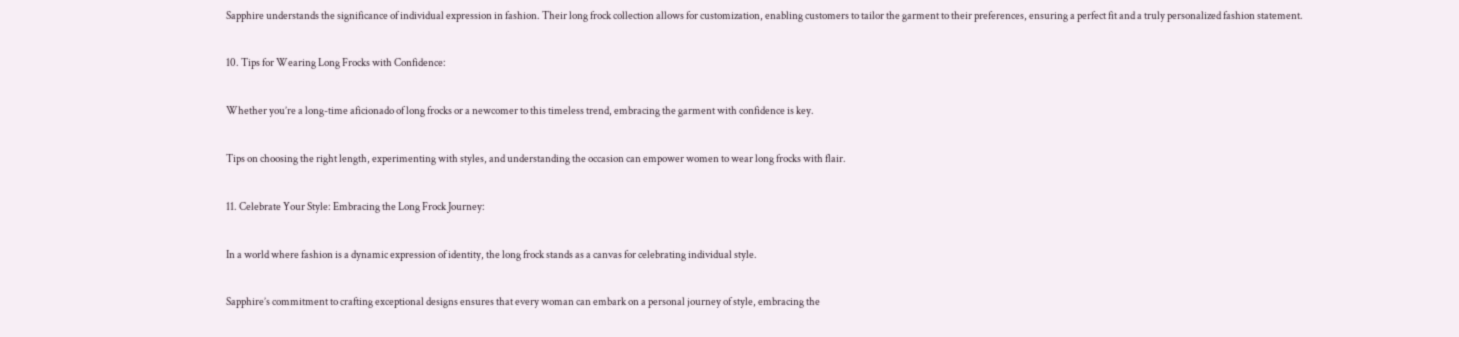Sapphire understands the significance of individual expression in fashion. Their long frock collection allows for customization, enabling customers to tailor the garment to their preferences, ensuring a perfect fit and a truly personalized fashion statement.

10. Tips for Wearing Long Frocks with Confidence:

Whether you’re a long-time aficionado of long frocks or a newcomer to this timeless trend, embracing the garment with confidence is key.

Tips on choosing the right length, experimenting with styles, and understanding the occasion can empower women to wear long frocks with flair.

11. Celebrate Your Style: Embracing the Long Frock Journey:

In a world where fashion is a dynamic expression of identity, the long frock stands as a canvas for celebrating individual style.

Sapphire’s commitment to crafting exceptional designs ensures that every woman can embark on a personal journey of style, embracing the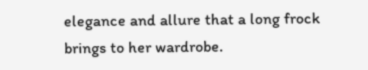elegance and allure that a long frock brings to her wardrobe.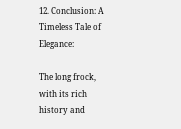12. Conclusion: A Timeless Tale of Elegance:

The long frock, with its rich history and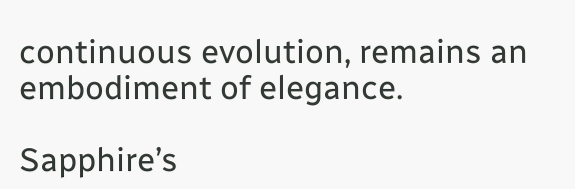continuous evolution, remains an embodiment of elegance.

Sapphire’s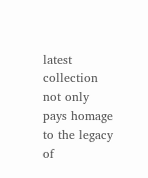latest collection not only pays homage to the legacy of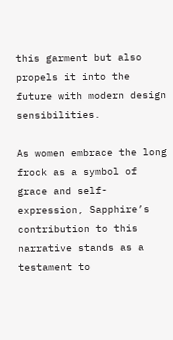this garment but also propels it into the future with modern design sensibilities.

As women embrace the long frock as a symbol of grace and self-expression, Sapphire’s contribution to this narrative stands as a testament to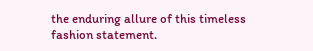the enduring allure of this timeless fashion statement.